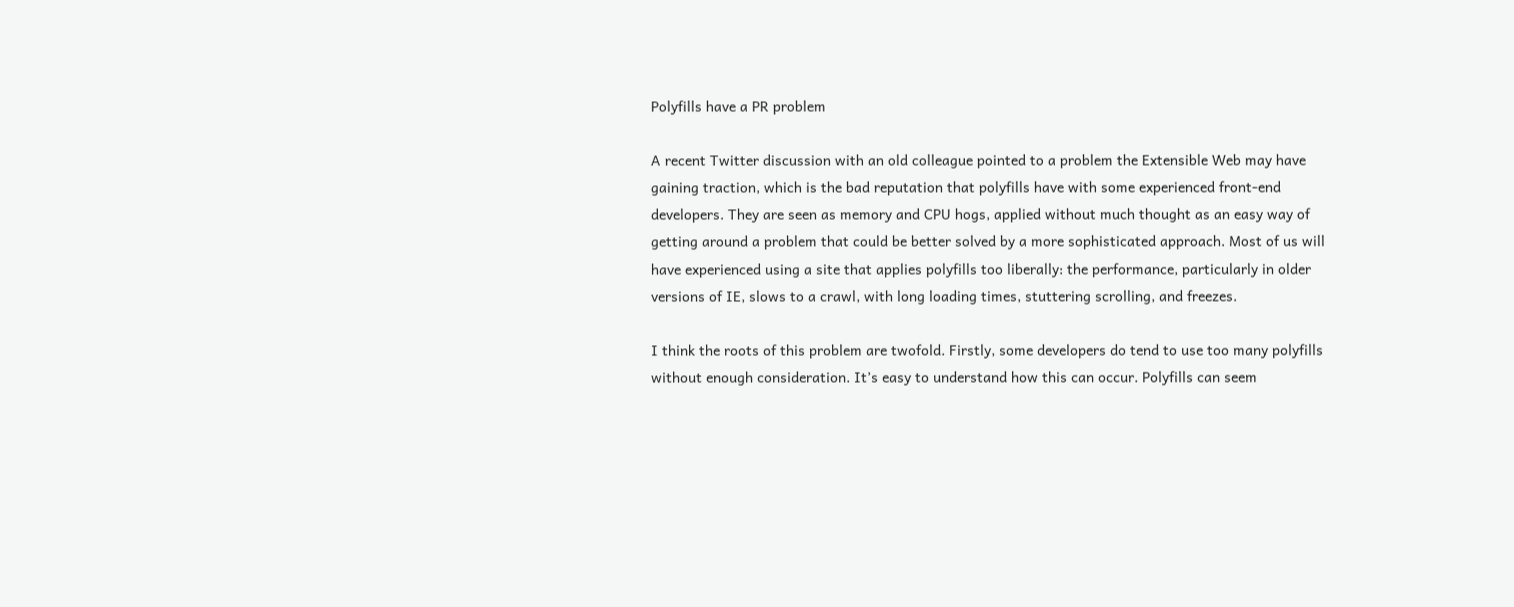Polyfills have a PR problem

A recent Twitter discussion with an old colleague pointed to a problem the Extensible Web may have gaining traction, which is the bad reputation that polyfills have with some experienced front-end developers. They are seen as memory and CPU hogs, applied without much thought as an easy way of getting around a problem that could be better solved by a more sophisticated approach. Most of us will have experienced using a site that applies polyfills too liberally: the performance, particularly in older versions of IE, slows to a crawl, with long loading times, stuttering scrolling, and freezes.

I think the roots of this problem are twofold. Firstly, some developers do tend to use too many polyfills without enough consideration. It’s easy to understand how this can occur. Polyfills can seem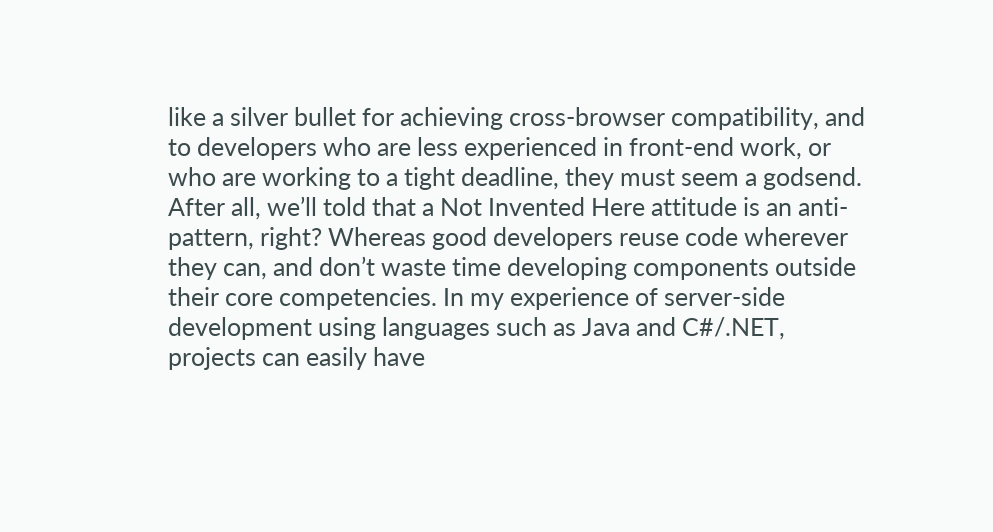like a silver bullet for achieving cross-browser compatibility, and to developers who are less experienced in front-end work, or who are working to a tight deadline, they must seem a godsend. After all, we’ll told that a Not Invented Here attitude is an anti-pattern, right? Whereas good developers reuse code wherever they can, and don’t waste time developing components outside their core competencies. In my experience of server-side development using languages such as Java and C#/.NET, projects can easily have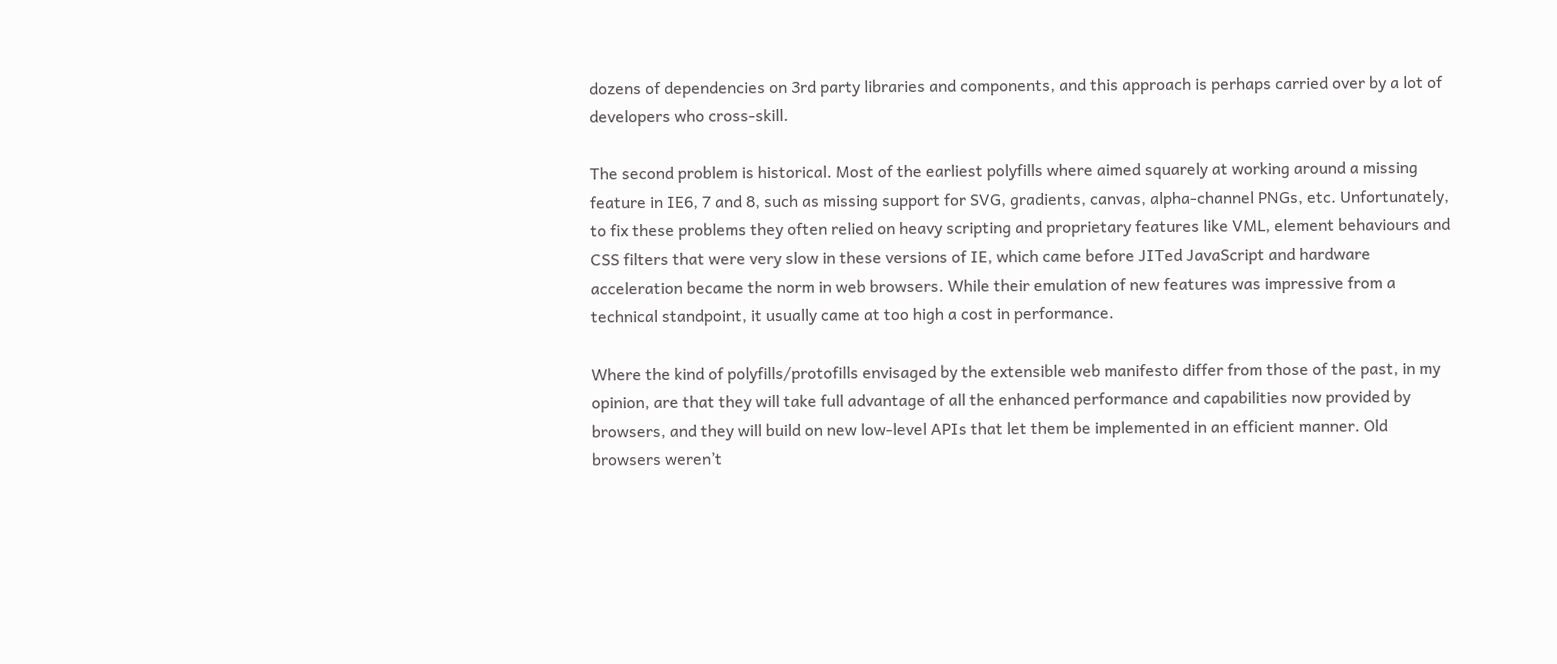dozens of dependencies on 3rd party libraries and components, and this approach is perhaps carried over by a lot of developers who cross-skill.

The second problem is historical. Most of the earliest polyfills where aimed squarely at working around a missing feature in IE6, 7 and 8, such as missing support for SVG, gradients, canvas, alpha-channel PNGs, etc. Unfortunately, to fix these problems they often relied on heavy scripting and proprietary features like VML, element behaviours and CSS filters that were very slow in these versions of IE, which came before JITed JavaScript and hardware acceleration became the norm in web browsers. While their emulation of new features was impressive from a technical standpoint, it usually came at too high a cost in performance.

Where the kind of polyfills/protofills envisaged by the extensible web manifesto differ from those of the past, in my opinion, are that they will take full advantage of all the enhanced performance and capabilities now provided by browsers, and they will build on new low-level APIs that let them be implemented in an efficient manner. Old browsers weren’t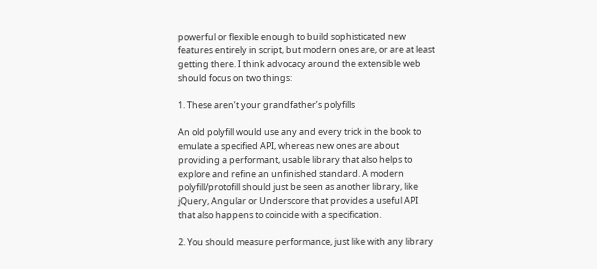powerful or flexible enough to build sophisticated new features entirely in script, but modern ones are, or are at least getting there. I think advocacy around the extensible web should focus on two things:

1. These aren’t your grandfather’s polyfills

An old polyfill would use any and every trick in the book to emulate a specified API, whereas new ones are about providing a performant, usable library that also helps to explore and refine an unfinished standard. A modern polyfill/protofill should just be seen as another library, like jQuery, Angular or Underscore that provides a useful API that also happens to coincide with a specification.

2. You should measure performance, just like with any library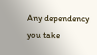Any dependency you take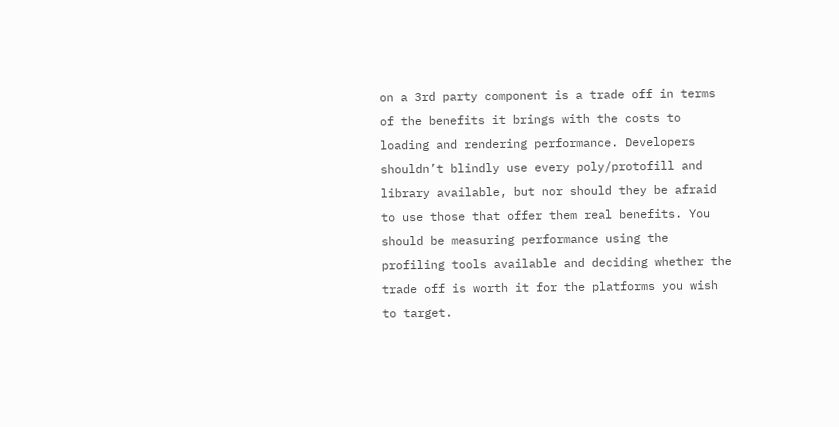on a 3rd party component is a trade off in terms of the benefits it brings with the costs to loading and rendering performance. Developers shouldn’t blindly use every poly/protofill and library available, but nor should they be afraid to use those that offer them real benefits. You should be measuring performance using the profiling tools available and deciding whether the trade off is worth it for the platforms you wish to target.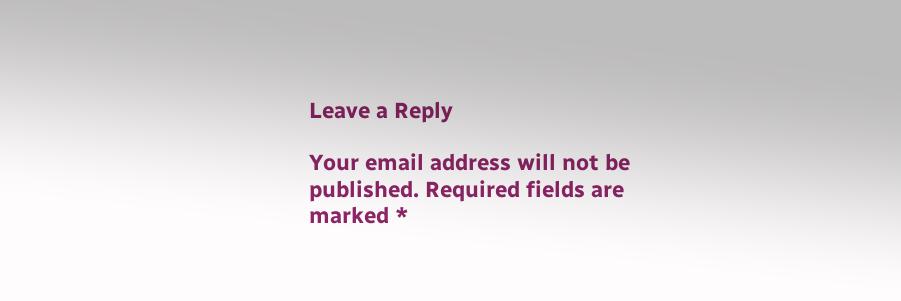Leave a Reply

Your email address will not be published. Required fields are marked *